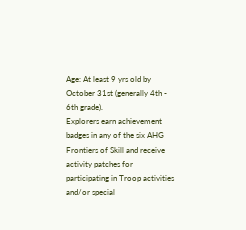Age: At least 9 yrs old by October 31st (generally 4th - 6th grade).
Explorers earn achievement badges in any of the six AHG Frontiers of Skill and receive activity patches for participating in Troop activities and/or special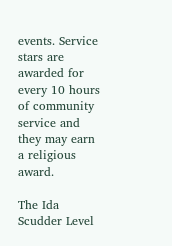events. Service stars are awarded for every 10 hours of community service and they may earn a religious award.

The Ida Scudder Level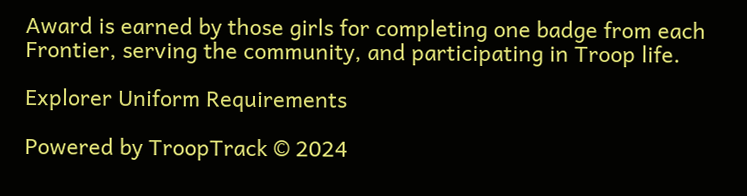Award is earned by those girls for completing one badge from each Frontier, serving the community, and participating in Troop life.

Explorer Uniform Requirements

Powered by TroopTrack © 2024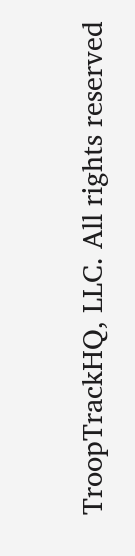TroopTrackHQ, LLC. All rights reserved